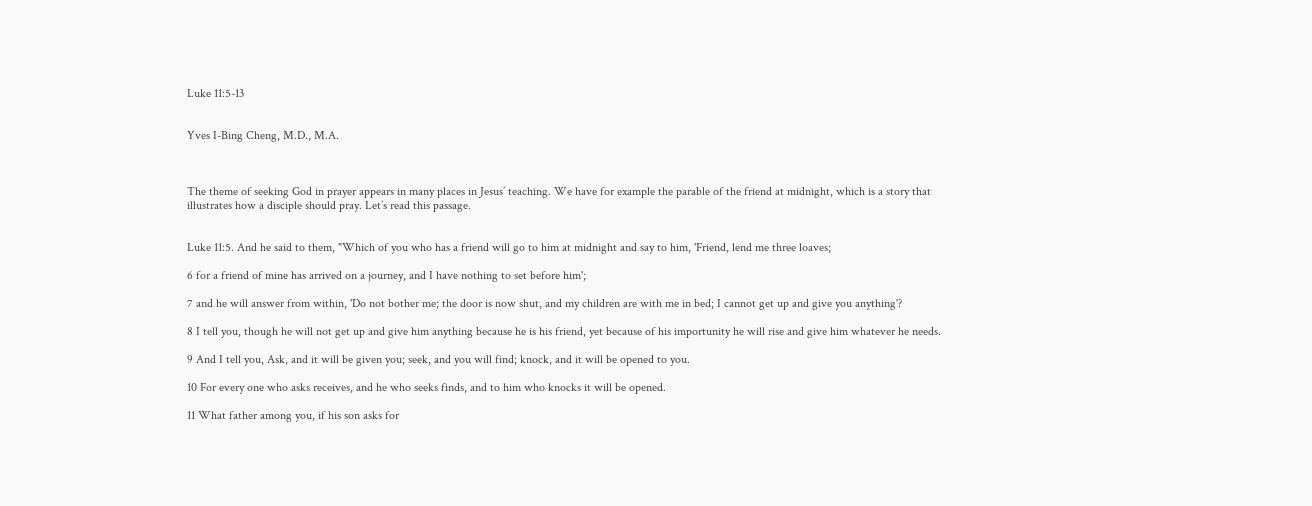Luke 11:5-13


Yves I-Bing Cheng, M.D., M.A.



The theme of seeking God in prayer appears in many places in Jesus’ teaching. We have for example the parable of the friend at midnight, which is a story that illustrates how a disciple should pray. Let’s read this passage.


Luke 11:5. And he said to them, "Which of you who has a friend will go to him at midnight and say to him, 'Friend, lend me three loaves;

6 for a friend of mine has arrived on a journey, and I have nothing to set before him';

7 and he will answer from within, 'Do not bother me; the door is now shut, and my children are with me in bed; I cannot get up and give you anything'?

8 I tell you, though he will not get up and give him anything because he is his friend, yet because of his importunity he will rise and give him whatever he needs.

9 And I tell you, Ask, and it will be given you; seek, and you will find; knock, and it will be opened to you.

10 For every one who asks receives, and he who seeks finds, and to him who knocks it will be opened.

11 What father among you, if his son asks for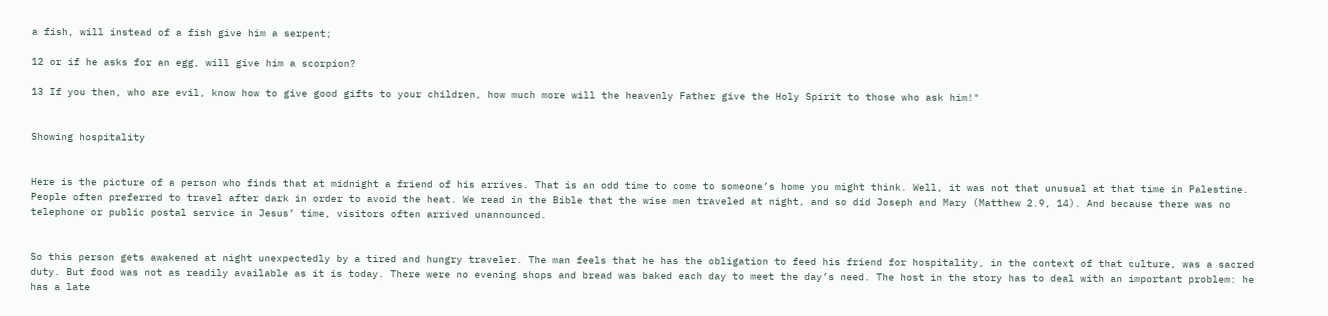a fish, will instead of a fish give him a serpent;

12 or if he asks for an egg, will give him a scorpion?

13 If you then, who are evil, know how to give good gifts to your children, how much more will the heavenly Father give the Holy Spirit to those who ask him!"


Showing hospitality


Here is the picture of a person who finds that at midnight a friend of his arrives. That is an odd time to come to someone’s home you might think. Well, it was not that unusual at that time in Palestine. People often preferred to travel after dark in order to avoid the heat. We read in the Bible that the wise men traveled at night, and so did Joseph and Mary (Matthew 2.9, 14). And because there was no telephone or public postal service in Jesus’ time, visitors often arrived unannounced.


So this person gets awakened at night unexpectedly by a tired and hungry traveler. The man feels that he has the obligation to feed his friend for hospitality, in the context of that culture, was a sacred duty. But food was not as readily available as it is today. There were no evening shops and bread was baked each day to meet the day’s need. The host in the story has to deal with an important problem: he has a late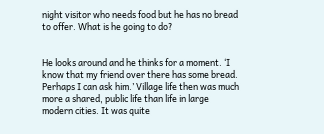night visitor who needs food but he has no bread to offer. What is he going to do?


He looks around and he thinks for a moment. ‘I know that my friend over there has some bread. Perhaps I can ask him.’ Village life then was much more a shared, public life than life in large modern cities. It was quite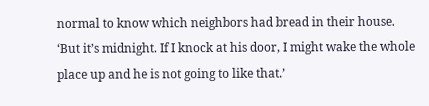normal to know which neighbors had bread in their house. ‘But it’s midnight. If I knock at his door, I might wake the whole place up and he is not going to like that.’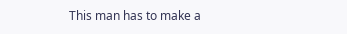This man has to make a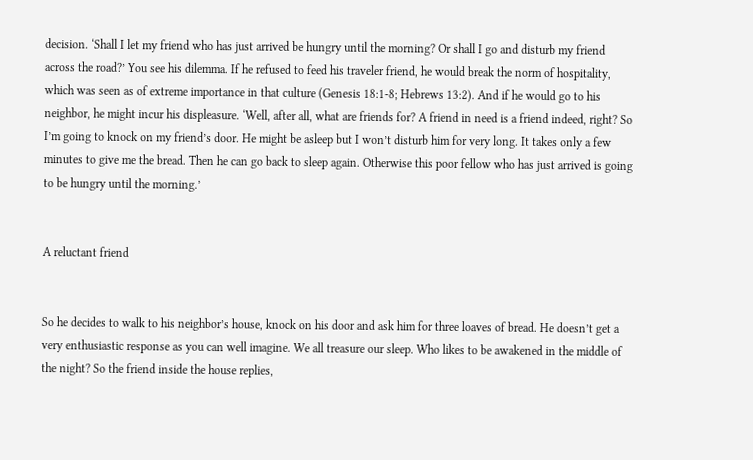decision. ‘Shall I let my friend who has just arrived be hungry until the morning? Or shall I go and disturb my friend across the road?’ You see his dilemma. If he refused to feed his traveler friend, he would break the norm of hospitality, which was seen as of extreme importance in that culture (Genesis 18:1-8; Hebrews 13:2). And if he would go to his neighbor, he might incur his displeasure. ‘Well, after all, what are friends for? A friend in need is a friend indeed, right? So I’m going to knock on my friend’s door. He might be asleep but I won’t disturb him for very long. It takes only a few minutes to give me the bread. Then he can go back to sleep again. Otherwise this poor fellow who has just arrived is going to be hungry until the morning.’


A reluctant friend


So he decides to walk to his neighbor’s house, knock on his door and ask him for three loaves of bread. He doesn’t get a very enthusiastic response as you can well imagine. We all treasure our sleep. Who likes to be awakened in the middle of the night? So the friend inside the house replies,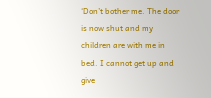‘Don’t bother me. The door is now shut and my children are with me in bed. I cannot get up and give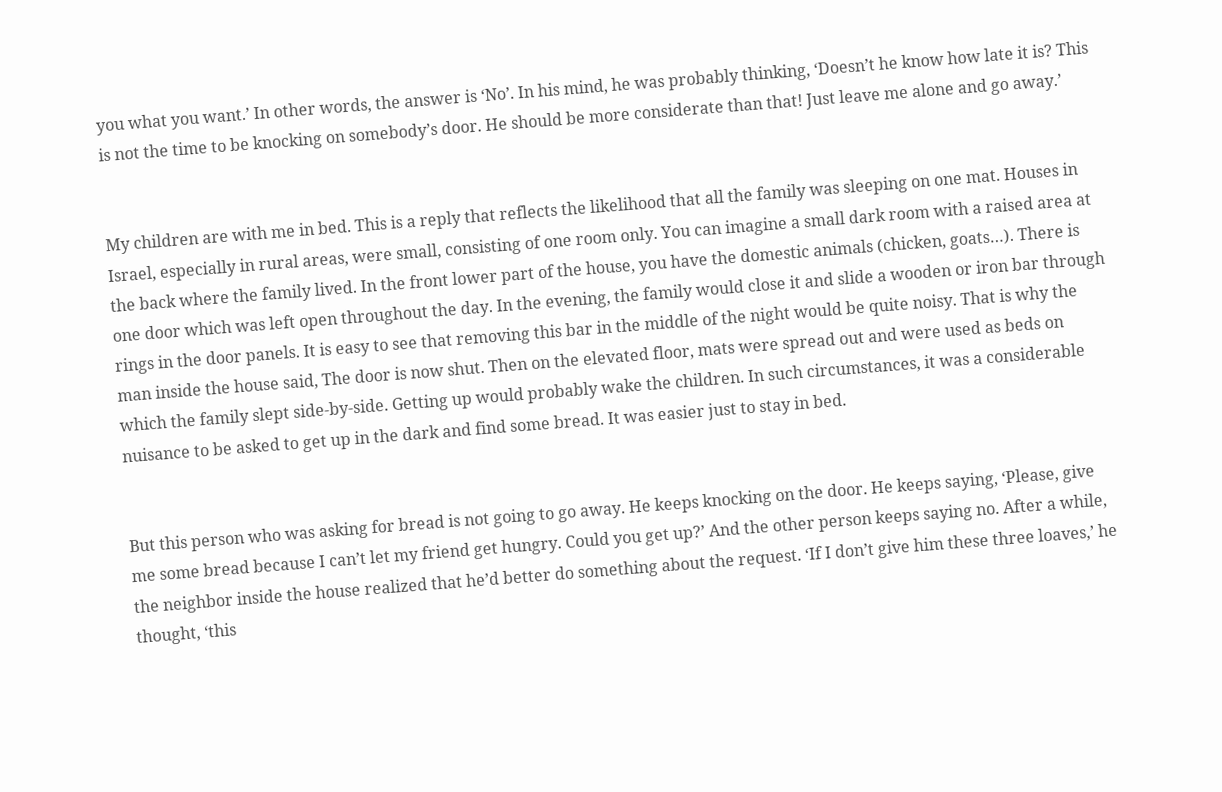you what you want.’ In other words, the answer is ‘No’. In his mind, he was probably thinking, ‘Doesn’t he know how late it is? This is not the time to be knocking on somebody’s door. He should be more considerate than that! Just leave me alone and go away.’


My children are with me in bed. This is a reply that reflects the likelihood that all the family was sleeping on one mat. Houses in Israel, especially in rural areas, were small, consisting of one room only. You can imagine a small dark room with a raised area at the back where the family lived. In the front lower part of the house, you have the domestic animals (chicken, goats…). There is one door which was left open throughout the day. In the evening, the family would close it and slide a wooden or iron bar through rings in the door panels. It is easy to see that removing this bar in the middle of the night would be quite noisy. That is why the man inside the house said, The door is now shut. Then on the elevated floor, mats were spread out and were used as beds on which the family slept side-by-side. Getting up would probably wake the children. In such circumstances, it was a considerable nuisance to be asked to get up in the dark and find some bread. It was easier just to stay in bed.


But this person who was asking for bread is not going to go away. He keeps knocking on the door. He keeps saying, ‘Please, give me some bread because I can’t let my friend get hungry. Could you get up?’ And the other person keeps saying no. After a while, the neighbor inside the house realized that he’d better do something about the request. ‘If I don’t give him these three loaves,’ he thought, ‘this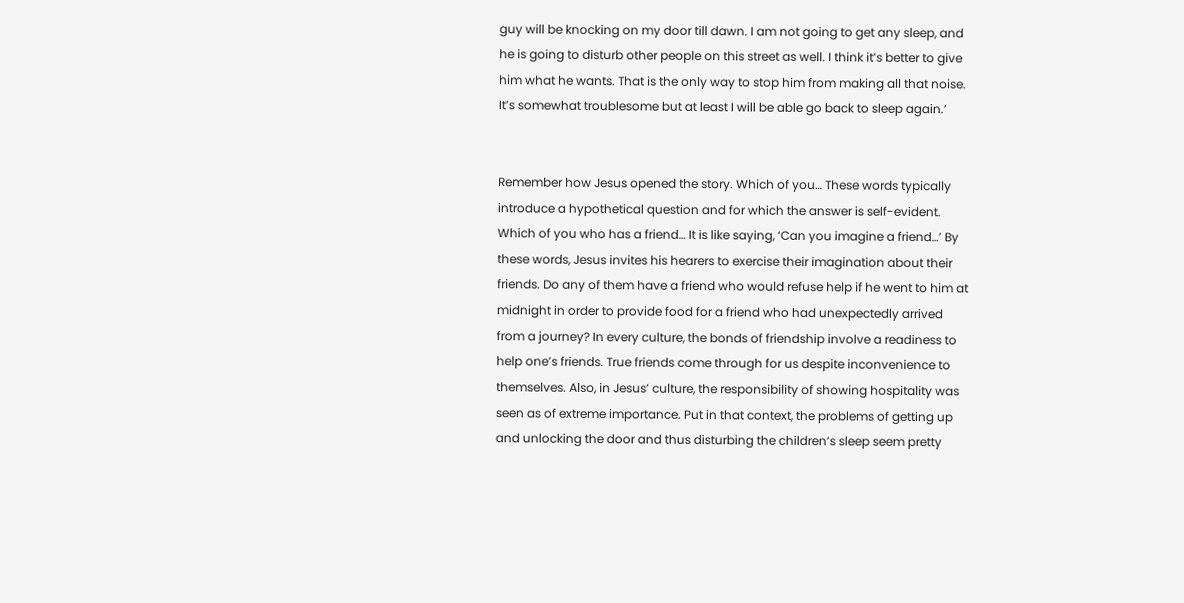guy will be knocking on my door till dawn. I am not going to get any sleep, and he is going to disturb other people on this street as well. I think it’s better to give him what he wants. That is the only way to stop him from making all that noise. It’s somewhat troublesome but at least I will be able go back to sleep again.’


Remember how Jesus opened the story. Which of you… These words typically introduce a hypothetical question and for which the answer is self-evident. Which of you who has a friend… It is like saying, ‘Can you imagine a friend…’ By these words, Jesus invites his hearers to exercise their imagination about their friends. Do any of them have a friend who would refuse help if he went to him at midnight in order to provide food for a friend who had unexpectedly arrived from a journey? In every culture, the bonds of friendship involve a readiness to help one’s friends. True friends come through for us despite inconvenience to themselves. Also, in Jesus’ culture, the responsibility of showing hospitality was seen as of extreme importance. Put in that context, the problems of getting up and unlocking the door and thus disturbing the children’s sleep seem pretty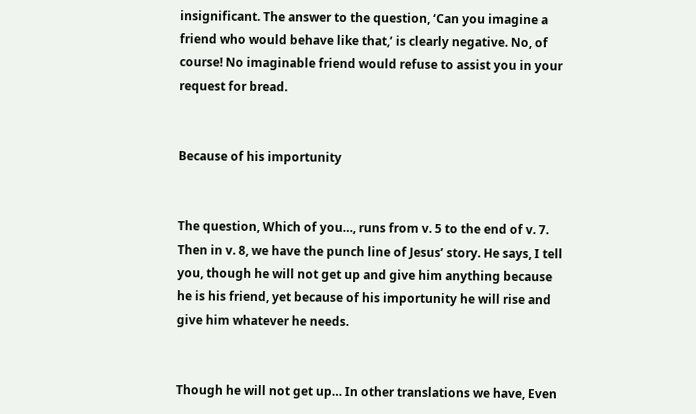insignificant. The answer to the question, ‘Can you imagine a friend who would behave like that,’ is clearly negative. No, of course! No imaginable friend would refuse to assist you in your request for bread.


Because of his importunity


The question, Which of you…, runs from v. 5 to the end of v. 7. Then in v. 8, we have the punch line of Jesus’ story. He says, I tell you, though he will not get up and give him anything because he is his friend, yet because of his importunity he will rise and give him whatever he needs.


Though he will not get up… In other translations we have, Even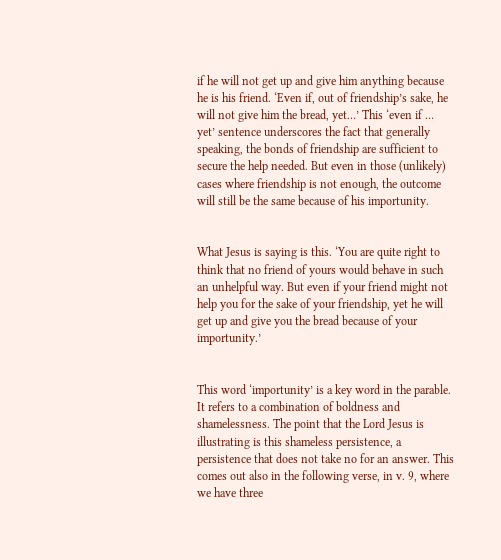if he will not get up and give him anything because he is his friend. ‘Even if, out of friendship’s sake, he will not give him the bread, yet…’ This ‘even if … yet’ sentence underscores the fact that generally speaking, the bonds of friendship are sufficient to secure the help needed. But even in those (unlikely) cases where friendship is not enough, the outcome will still be the same because of his importunity.


What Jesus is saying is this. ‘You are quite right to think that no friend of yours would behave in such an unhelpful way. But even if your friend might not help you for the sake of your friendship, yet he will get up and give you the bread because of your importunity.’


This word ‘importunity’ is a key word in the parable. It refers to a combination of boldness and shamelessness. The point that the Lord Jesus is illustrating is this shameless persistence, a persistence that does not take no for an answer. This comes out also in the following verse, in v. 9, where we have three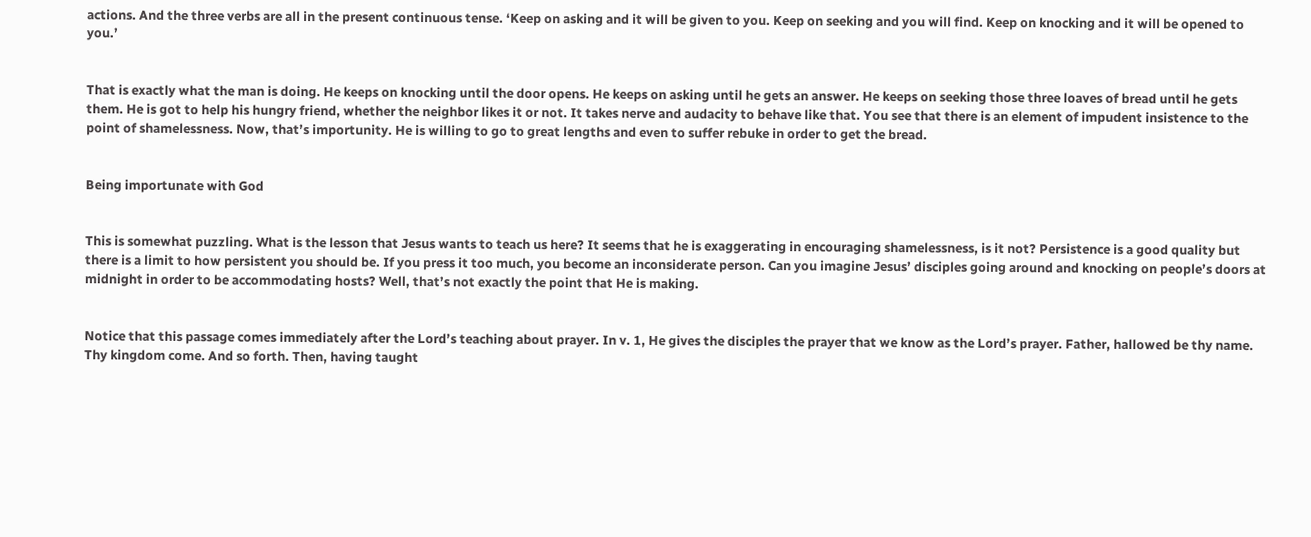actions. And the three verbs are all in the present continuous tense. ‘Keep on asking and it will be given to you. Keep on seeking and you will find. Keep on knocking and it will be opened to you.’


That is exactly what the man is doing. He keeps on knocking until the door opens. He keeps on asking until he gets an answer. He keeps on seeking those three loaves of bread until he gets them. He is got to help his hungry friend, whether the neighbor likes it or not. It takes nerve and audacity to behave like that. You see that there is an element of impudent insistence to the point of shamelessness. Now, that’s importunity. He is willing to go to great lengths and even to suffer rebuke in order to get the bread.


Being importunate with God


This is somewhat puzzling. What is the lesson that Jesus wants to teach us here? It seems that he is exaggerating in encouraging shamelessness, is it not? Persistence is a good quality but there is a limit to how persistent you should be. If you press it too much, you become an inconsiderate person. Can you imagine Jesus’ disciples going around and knocking on people’s doors at midnight in order to be accommodating hosts? Well, that’s not exactly the point that He is making.


Notice that this passage comes immediately after the Lord’s teaching about prayer. In v. 1, He gives the disciples the prayer that we know as the Lord’s prayer. Father, hallowed be thy name. Thy kingdom come. And so forth. Then, having taught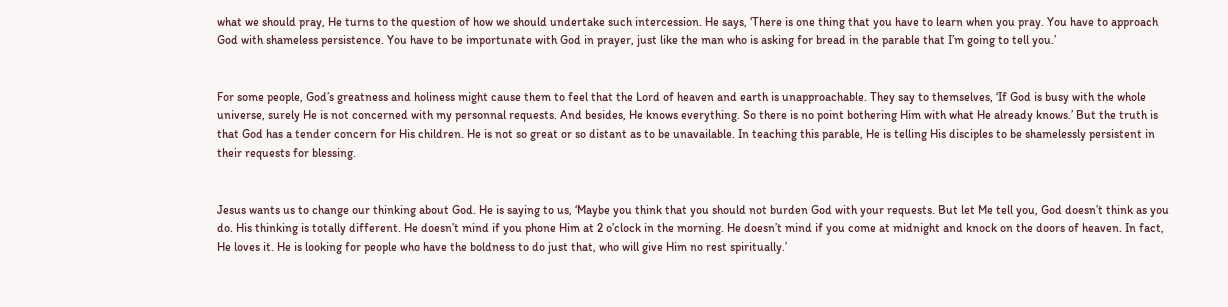what we should pray, He turns to the question of how we should undertake such intercession. He says, ‘There is one thing that you have to learn when you pray. You have to approach God with shameless persistence. You have to be importunate with God in prayer, just like the man who is asking for bread in the parable that I’m going to tell you.’


For some people, God’s greatness and holiness might cause them to feel that the Lord of heaven and earth is unapproachable. They say to themselves, ‘If God is busy with the whole universe, surely He is not concerned with my personnal requests. And besides, He knows everything. So there is no point bothering Him with what He already knows.’ But the truth is that God has a tender concern for His children. He is not so great or so distant as to be unavailable. In teaching this parable, He is telling His disciples to be shamelessly persistent in their requests for blessing.


Jesus wants us to change our thinking about God. He is saying to us, ‘Maybe you think that you should not burden God with your requests. But let Me tell you, God doesn’t think as you do. His thinking is totally different. He doesn’t mind if you phone Him at 2 o’clock in the morning. He doesn’t mind if you come at midnight and knock on the doors of heaven. In fact, He loves it. He is looking for people who have the boldness to do just that, who will give Him no rest spiritually.’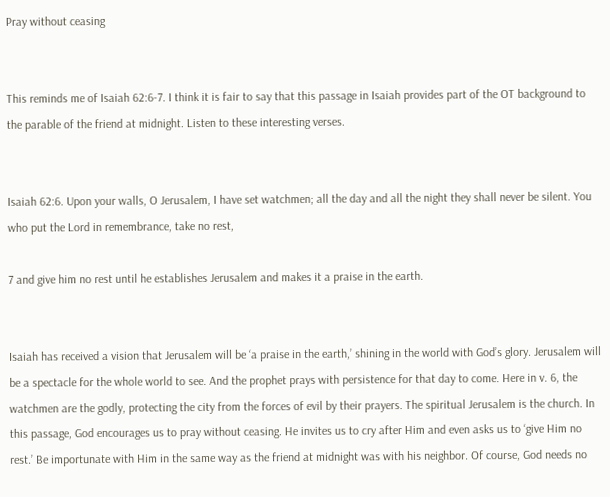Pray without ceasing


This reminds me of Isaiah 62:6-7. I think it is fair to say that this passage in Isaiah provides part of the OT background to the parable of the friend at midnight. Listen to these interesting verses.


Isaiah 62:6. Upon your walls, O Jerusalem, I have set watchmen; all the day and all the night they shall never be silent. You who put the Lord in remembrance, take no rest,

7 and give him no rest until he establishes Jerusalem and makes it a praise in the earth.


Isaiah has received a vision that Jerusalem will be ‘a praise in the earth,’ shining in the world with God’s glory. Jerusalem will be a spectacle for the whole world to see. And the prophet prays with persistence for that day to come. Here in v. 6, the watchmen are the godly, protecting the city from the forces of evil by their prayers. The spiritual Jerusalem is the church. In this passage, God encourages us to pray without ceasing. He invites us to cry after Him and even asks us to ‘give Him no rest.’ Be importunate with Him in the same way as the friend at midnight was with his neighbor. Of course, God needs no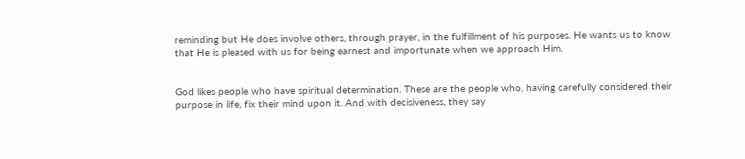reminding but He does involve others, through prayer, in the fulfillment of his purposes. He wants us to know that He is pleased with us for being earnest and importunate when we approach Him.


God likes people who have spiritual determination. These are the people who, having carefully considered their purpose in life, fix their mind upon it. And with decisiveness, they say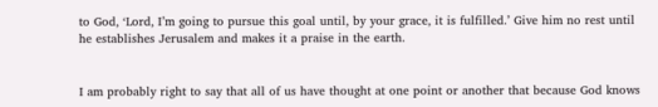to God, ‘Lord, I’m going to pursue this goal until, by your grace, it is fulfilled.’ Give him no rest until he establishes Jerusalem and makes it a praise in the earth.


I am probably right to say that all of us have thought at one point or another that because God knows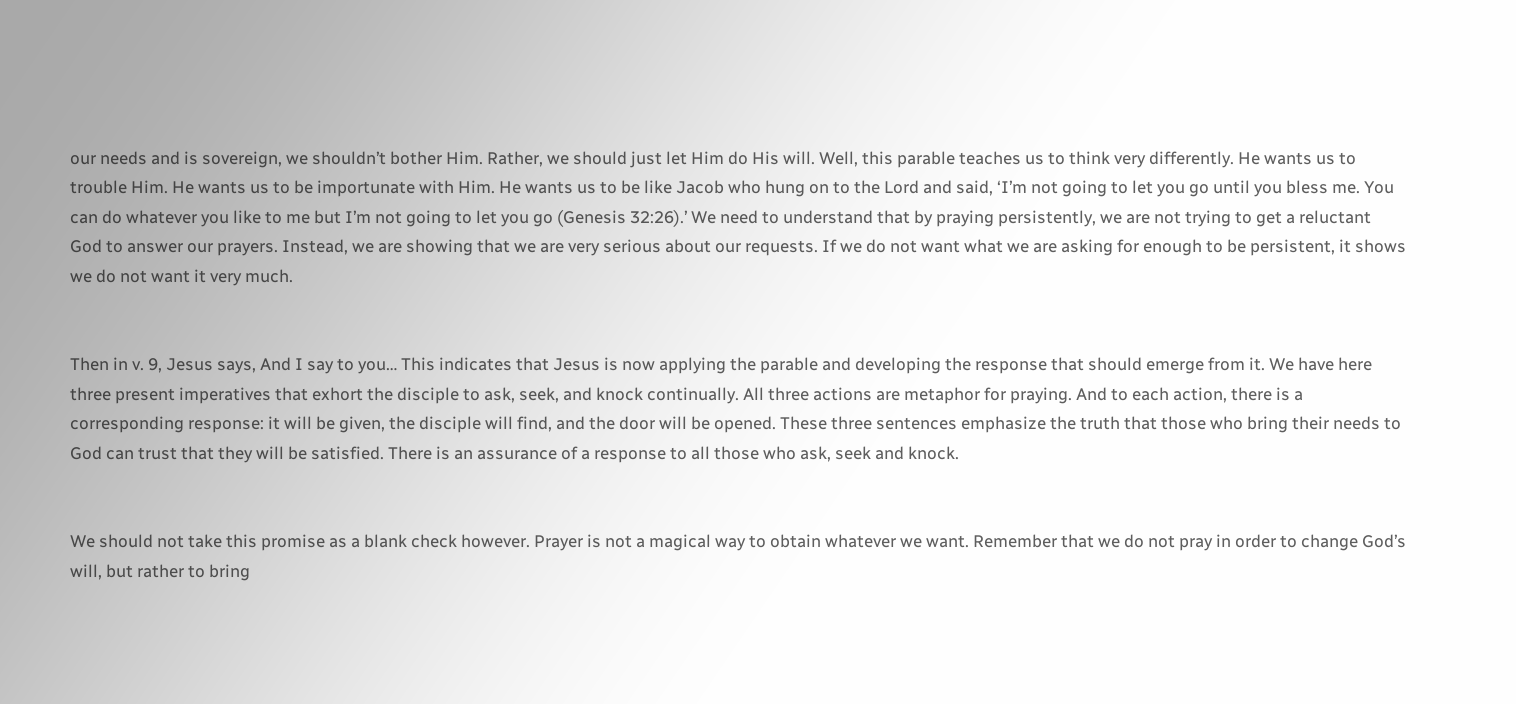our needs and is sovereign, we shouldn’t bother Him. Rather, we should just let Him do His will. Well, this parable teaches us to think very differently. He wants us to trouble Him. He wants us to be importunate with Him. He wants us to be like Jacob who hung on to the Lord and said, ‘I’m not going to let you go until you bless me. You can do whatever you like to me but I’m not going to let you go (Genesis 32:26).’ We need to understand that by praying persistently, we are not trying to get a reluctant God to answer our prayers. Instead, we are showing that we are very serious about our requests. If we do not want what we are asking for enough to be persistent, it shows we do not want it very much.


Then in v. 9, Jesus says, And I say to you… This indicates that Jesus is now applying the parable and developing the response that should emerge from it. We have here three present imperatives that exhort the disciple to ask, seek, and knock continually. All three actions are metaphor for praying. And to each action, there is a corresponding response: it will be given, the disciple will find, and the door will be opened. These three sentences emphasize the truth that those who bring their needs to God can trust that they will be satisfied. There is an assurance of a response to all those who ask, seek and knock.


We should not take this promise as a blank check however. Prayer is not a magical way to obtain whatever we want. Remember that we do not pray in order to change God’s will, but rather to bring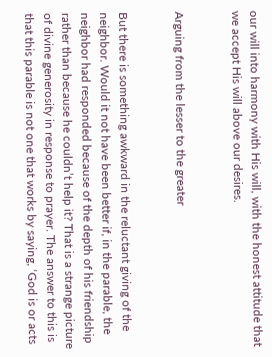our will into harmony with His will, with the honest attitude that we accept His will above our desires.


Arguing from the lesser to the greater


But there is something awkward in the reluctant giving of the neighbor. Would it not have been better if, in the parable, the neighbor had responded because of the depth of his friendship rather than because he couldn’t help it? That is a strange picture of divine generosity in response to prayer. The answer to this is that this parable is not one that works by saying, ‘God is or acts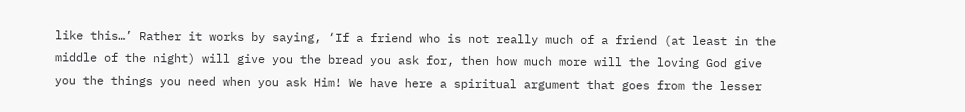like this…’ Rather it works by saying, ‘If a friend who is not really much of a friend (at least in the middle of the night) will give you the bread you ask for, then how much more will the loving God give you the things you need when you ask Him! We have here a spiritual argument that goes from the lesser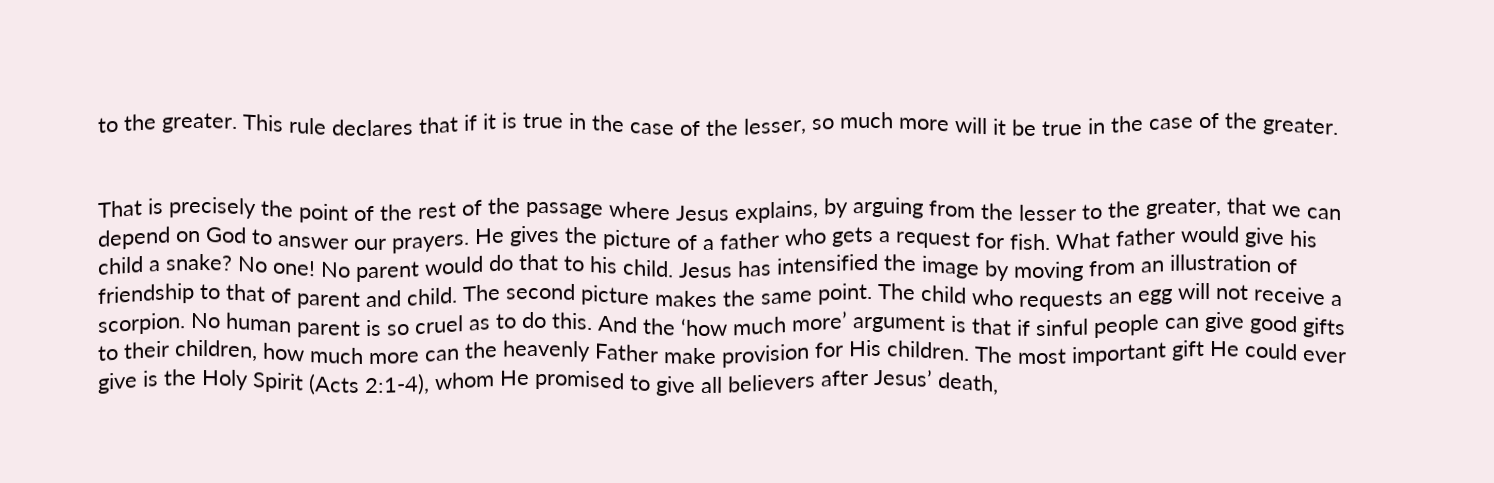to the greater. This rule declares that if it is true in the case of the lesser, so much more will it be true in the case of the greater.


That is precisely the point of the rest of the passage where Jesus explains, by arguing from the lesser to the greater, that we can depend on God to answer our prayers. He gives the picture of a father who gets a request for fish. What father would give his child a snake? No one! No parent would do that to his child. Jesus has intensified the image by moving from an illustration of friendship to that of parent and child. The second picture makes the same point. The child who requests an egg will not receive a scorpion. No human parent is so cruel as to do this. And the ‘how much more’ argument is that if sinful people can give good gifts to their children, how much more can the heavenly Father make provision for His children. The most important gift He could ever give is the Holy Spirit (Acts 2:1-4), whom He promised to give all believers after Jesus’ death,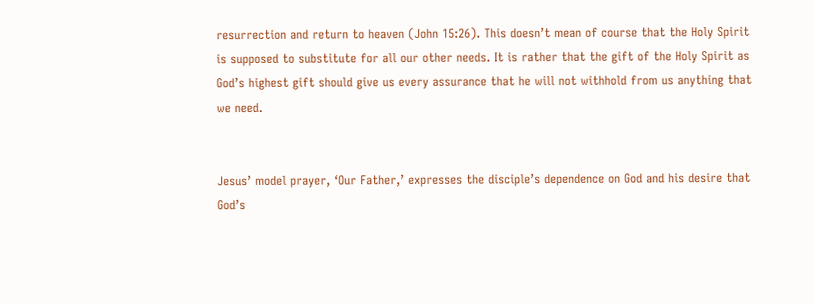resurrection and return to heaven (John 15:26). This doesn’t mean of course that the Holy Spirit is supposed to substitute for all our other needs. It is rather that the gift of the Holy Spirit as God’s highest gift should give us every assurance that he will not withhold from us anything that we need.


Jesus’ model prayer, ‘Our Father,’ expresses the disciple’s dependence on God and his desire that God’s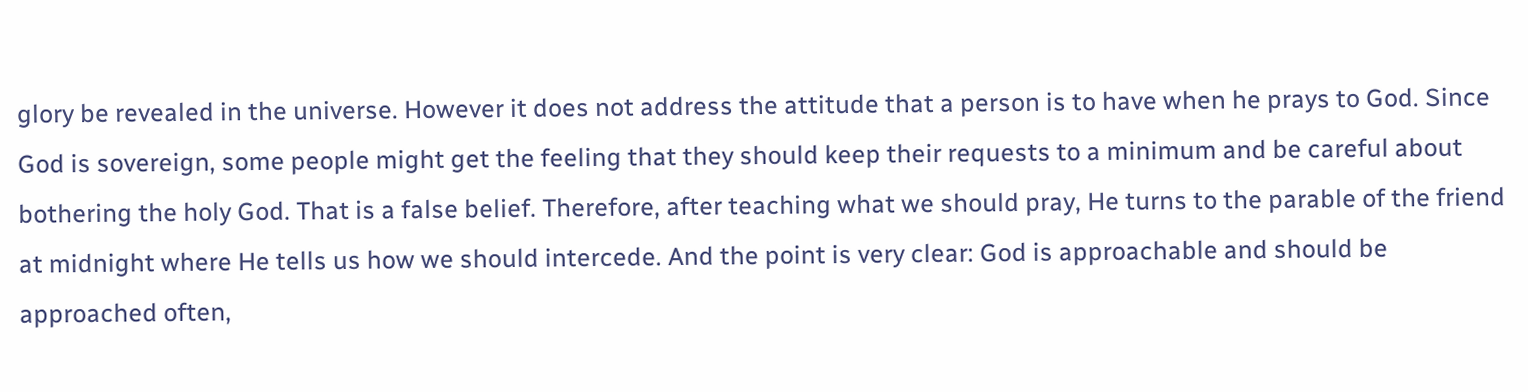glory be revealed in the universe. However it does not address the attitude that a person is to have when he prays to God. Since God is sovereign, some people might get the feeling that they should keep their requests to a minimum and be careful about bothering the holy God. That is a false belief. Therefore, after teaching what we should pray, He turns to the parable of the friend at midnight where He tells us how we should intercede. And the point is very clear: God is approachable and should be approached often,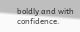boldly and with confidence.